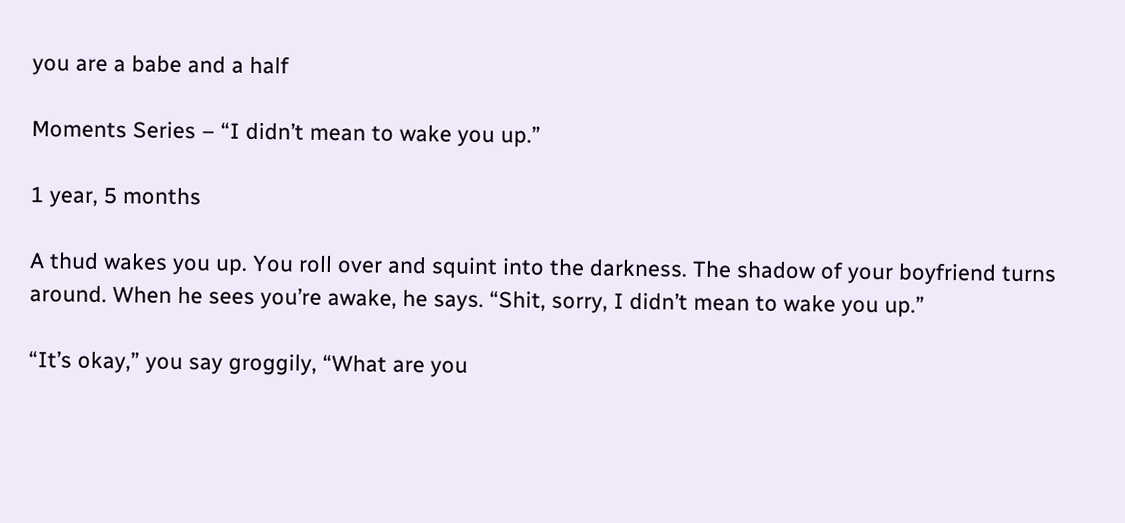you are a babe and a half

Moments Series – “I didn’t mean to wake you up.”

1 year, 5 months

A thud wakes you up. You roll over and squint into the darkness. The shadow of your boyfriend turns around. When he sees you’re awake, he says. “Shit, sorry, I didn’t mean to wake you up.”

“It’s okay,” you say groggily, “What are you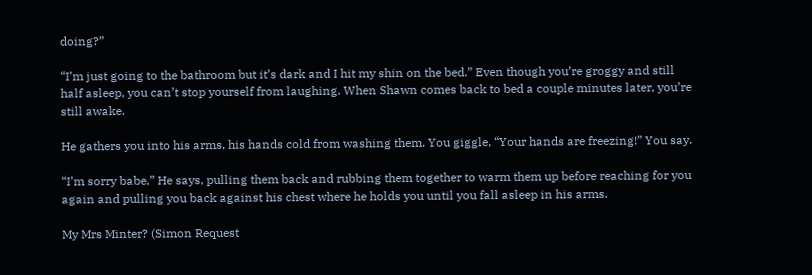doing?”

“I’m just going to the bathroom but it’s dark and I hit my shin on the bed.” Even though you’re groggy and still half asleep, you can’t stop yourself from laughing. When Shawn comes back to bed a couple minutes later, you’re still awake.

He gathers you into his arms, his hands cold from washing them. You giggle, “Your hands are freezing!” You say.

“I’m sorry babe,” He says, pulling them back and rubbing them together to warm them up before reaching for you again and pulling you back against his chest where he holds you until you fall asleep in his arms.

My Mrs Minter? (Simon Request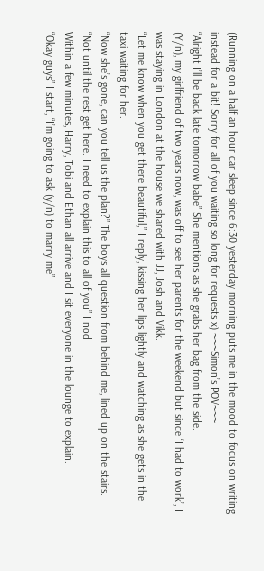(Running on a half an hour car sleep since 6:30 yesterday morning puts me in the mood to focus on writing instead for a bit! Sorry for all of you waiting so long for requests x) ~~~Simon’s POV~~~
“Alright I’ll be back late tomorrow babe” She mentions as she grabs her bag from the side.
(Y/n), my girlfriend of two years now, was off to see her parents for the weekend but since ‘I had to work’, I was staying in London at the house we shared with JJ, Josh and Vikk.
“Let me know when you get there beautiful,” I reply, kissing her lips lightly and watching as she gets in the taxi waiting for her.
“Now she’s gone, can you tell us the plan?” The boys all question from behind me, lined up on the stairs.
“Not until the rest get here. I need to explain this to all of you” I nod
Within a few minutes, Harry, Tobi and Ethan all arrive and I sit everyone in the lounge to explain.
“Okay guys” I start, “I’m going to ask (y/n) to marry me”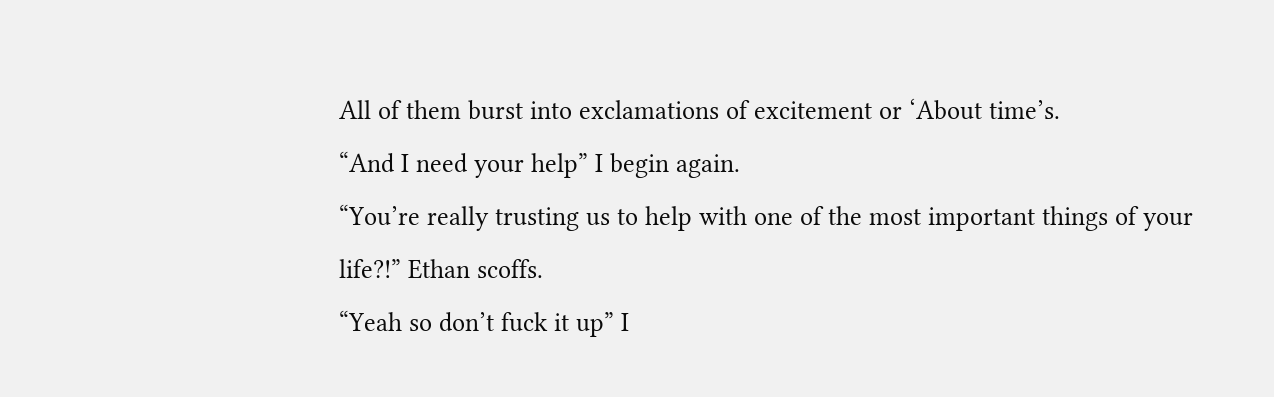All of them burst into exclamations of excitement or ‘About time’s.
“And I need your help” I begin again.
“You’re really trusting us to help with one of the most important things of your life?!” Ethan scoffs.
“Yeah so don’t fuck it up” I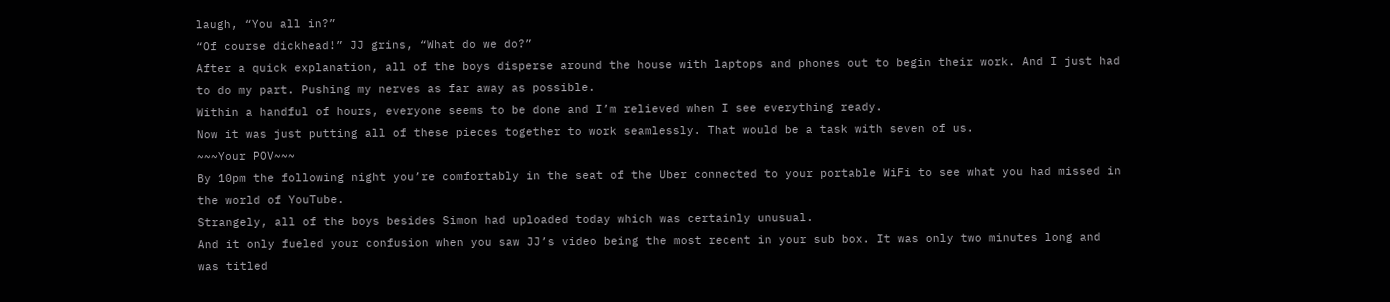laugh, “You all in?”
“Of course dickhead!” JJ grins, “What do we do?”
After a quick explanation, all of the boys disperse around the house with laptops and phones out to begin their work. And I just had to do my part. Pushing my nerves as far away as possible.
Within a handful of hours, everyone seems to be done and I’m relieved when I see everything ready.
Now it was just putting all of these pieces together to work seamlessly. That would be a task with seven of us.
~~~Your POV~~~
By 10pm the following night you’re comfortably in the seat of the Uber connected to your portable WiFi to see what you had missed in the world of YouTube.
Strangely, all of the boys besides Simon had uploaded today which was certainly unusual.
And it only fueled your confusion when you saw JJ’s video being the most recent in your sub box. It was only two minutes long and was titled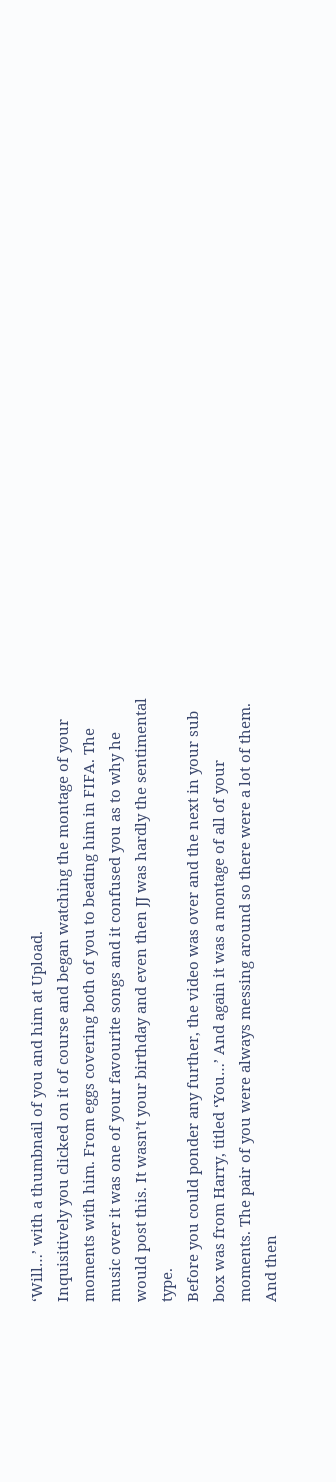‘Will…’ with a thumbnail of you and him at Upload.
Inquisitively you clicked on it of course and began watching the montage of your moments with him. From eggs covering both of you to beating him in FIFA. The music over it was one of your favourite songs and it confused you as to why he would post this. It wasn’t your birthday and even then JJ was hardly the sentimental type.
Before you could ponder any further, the video was over and the next in your sub box was from Harry, titled ‘You…’ And again it was a montage of all of your moments. The pair of you were always messing around so there were a lot of them.
And then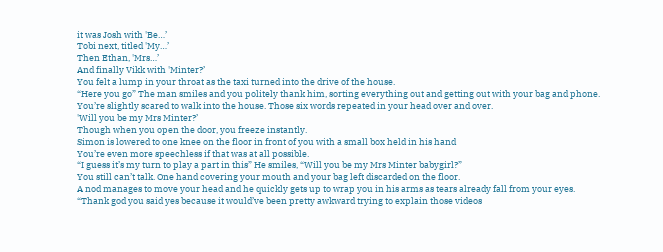it was Josh with 'Be…’
Tobi next, titled 'My…’
Then Ethan, 'Mrs…’
And finally Vikk with 'Minter?’
You felt a lump in your throat as the taxi turned into the drive of the house.
“Here you go” The man smiles and you politely thank him, sorting everything out and getting out with your bag and phone.
You’re slightly scared to walk into the house. Those six words repeated in your head over and over.
'Will you be my Mrs Minter?’
Though when you open the door, you freeze instantly.
Simon is lowered to one knee on the floor in front of you with a small box held in his hand
You’re even more speechless if that was at all possible.
“I guess it’s my turn to play a part in this” He smiles, “Will you be my Mrs Minter babygirl?”
You still can’t talk. One hand covering your mouth and your bag left discarded on the floor.
A nod manages to move your head and he quickly gets up to wrap you in his arms as tears already fall from your eyes.
“Thank god you said yes because it would’ve been pretty awkward trying to explain those videos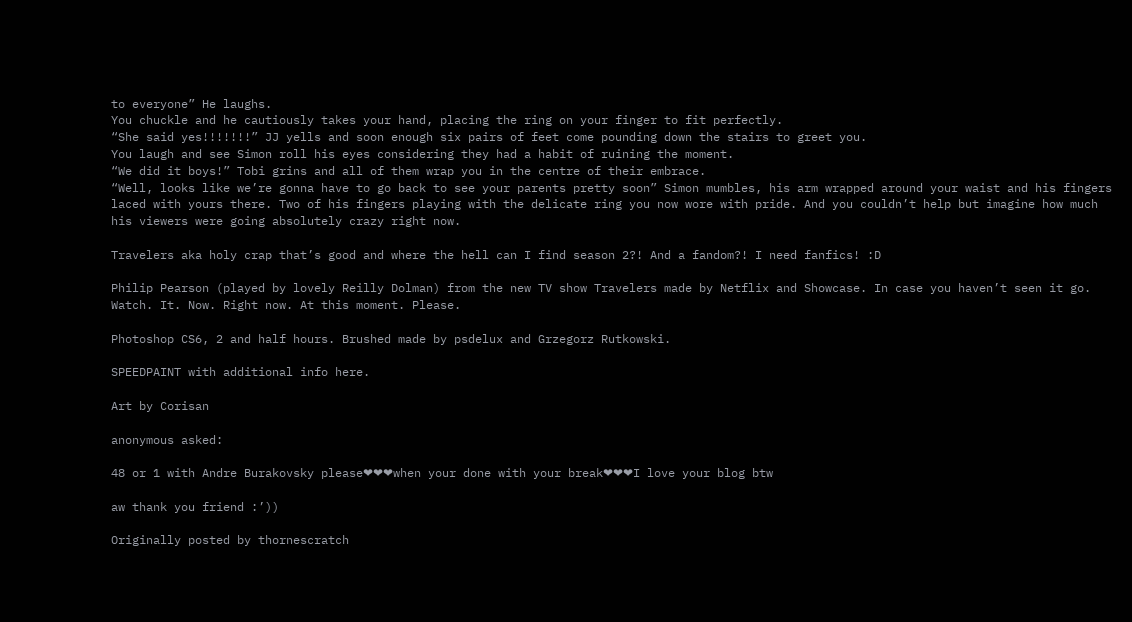to everyone” He laughs.
You chuckle and he cautiously takes your hand, placing the ring on your finger to fit perfectly.
“She said yes!!!!!!!” JJ yells and soon enough six pairs of feet come pounding down the stairs to greet you.
You laugh and see Simon roll his eyes considering they had a habit of ruining the moment.
“We did it boys!” Tobi grins and all of them wrap you in the centre of their embrace.
“Well, looks like we’re gonna have to go back to see your parents pretty soon” Simon mumbles, his arm wrapped around your waist and his fingers laced with yours there. Two of his fingers playing with the delicate ring you now wore with pride. And you couldn’t help but imagine how much his viewers were going absolutely crazy right now.

Travelers aka holy crap that’s good and where the hell can I find season 2?! And a fandom?! I need fanfics! :D

Philip Pearson (played by lovely Reilly Dolman) from the new TV show Travelers made by Netflix and Showcase. In case you haven’t seen it go. Watch. It. Now. Right now. At this moment. Please.

Photoshop CS6, 2 and half hours. Brushed made by psdelux and Grzegorz Rutkowski.

SPEEDPAINT with additional info here.

Art by Corisan

anonymous asked:

48 or 1 with Andre Burakovsky please❤❤❤when your done with your break❤❤❤I love your blog btw

aw thank you friend :’))

Originally posted by thornescratch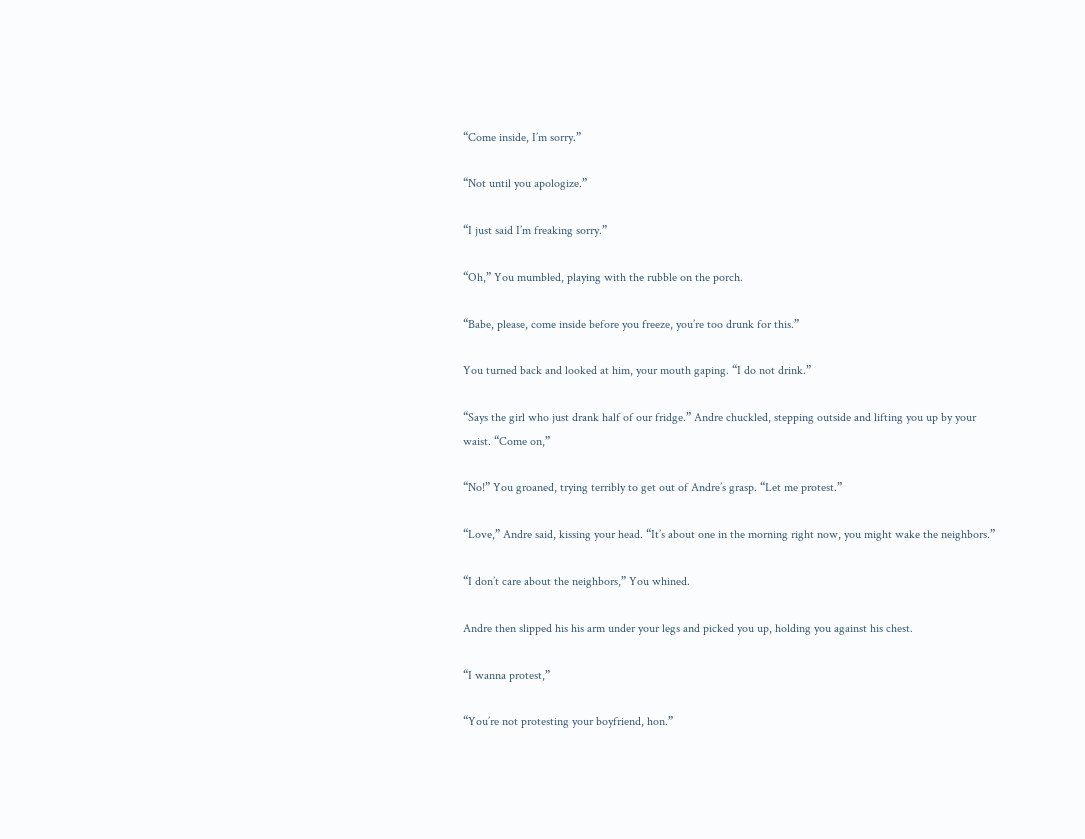“Come inside, I’m sorry.”

“Not until you apologize.”

“I just said I’m freaking sorry.”

“Oh,” You mumbled, playing with the rubble on the porch.

“Babe, please, come inside before you freeze, you’re too drunk for this.”

You turned back and looked at him, your mouth gaping. “I do not drink.”

“Says the girl who just drank half of our fridge.” Andre chuckled, stepping outside and lifting you up by your waist. “Come on,”

“No!” You groaned, trying terribly to get out of Andre’s grasp. “Let me protest.”

“Love,” Andre said, kissing your head. “It’s about one in the morning right now, you might wake the neighbors.”

“I don’t care about the neighbors,” You whined.

Andre then slipped his his arm under your legs and picked you up, holding you against his chest.

“I wanna protest,”

“You’re not protesting your boyfriend, hon.”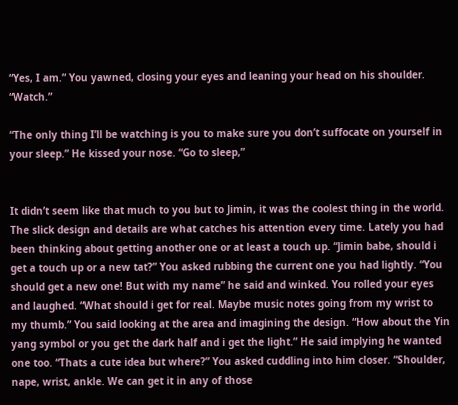“Yes, I am.” You yawned, closing your eyes and leaning your head on his shoulder. “Watch.”

“The only thing I’ll be watching is you to make sure you don’t suffocate on yourself in your sleep.” He kissed your nose. “Go to sleep,”


It didn’t seem like that much to you but to Jimin, it was the coolest thing in the world. The slick design and details are what catches his attention every time. Lately you had been thinking about getting another one or at least a touch up. “Jimin babe, should i get a touch up or a new tat?” You asked rubbing the current one you had lightly. “You should get a new one! But with my name” he said and winked. You rolled your eyes and laughed. “What should i get for real. Maybe music notes going from my wrist to my thumb.” You said looking at the area and imagining the design. “How about the Yin yang symbol or you get the dark half and i get the light.” He said implying he wanted one too. “Thats a cute idea but where?” You asked cuddling into him closer. “Shoulder, nape, wrist, ankle. We can get it in any of those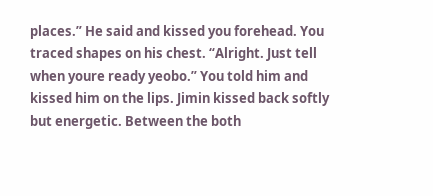places.” He said and kissed you forehead. You traced shapes on his chest. “Alright. Just tell when youre ready yeobo.” You told him and kissed him on the lips. Jimin kissed back softly but energetic. Between the both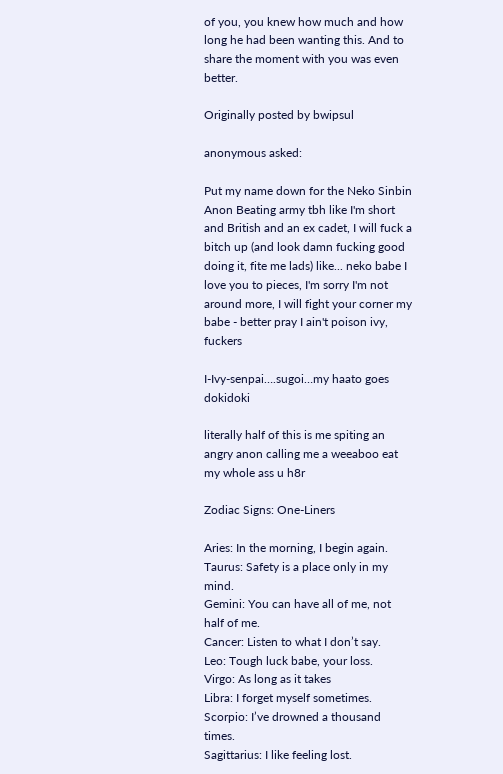of you, you knew how much and how long he had been wanting this. And to share the moment with you was even better.

Originally posted by bwipsul

anonymous asked:

Put my name down for the Neko Sinbin Anon Beating army tbh like I'm short and British and an ex cadet, I will fuck a bitch up (and look damn fucking good doing it, fite me lads) like... neko babe I love you to pieces, I'm sorry I'm not around more, I will fight your corner my babe - better pray I ain't poison ivy, fuckers

I-Ivy-senpai….sugoi…my haato goes dokidoki

literally half of this is me spiting an angry anon calling me a weeaboo eat my whole ass u h8r

Zodiac Signs: One-Liners

Aries: In the morning, I begin again.
Taurus: Safety is a place only in my mind.
Gemini: You can have all of me, not half of me.
Cancer: Listen to what I don’t say.
Leo: Tough luck babe, your loss.
Virgo: As long as it takes
Libra: I forget myself sometimes.
Scorpio: I’ve drowned a thousand times.
Sagittarius: I like feeling lost.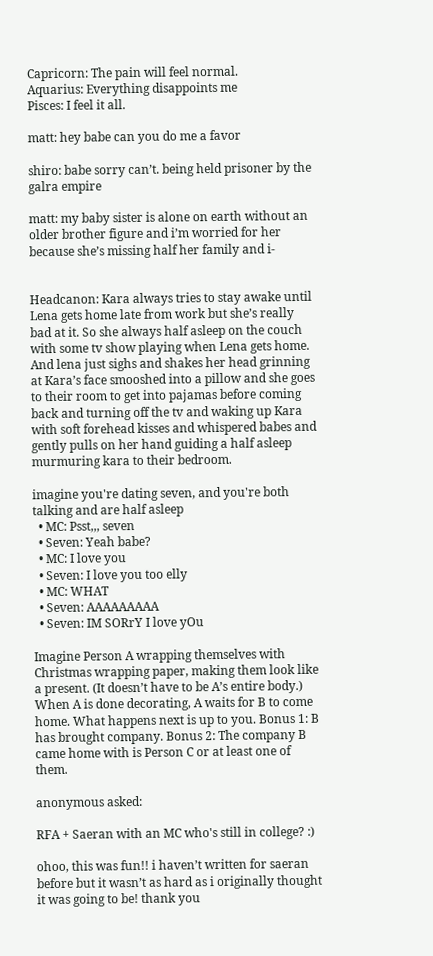Capricorn: The pain will feel normal.
Aquarius: Everything disappoints me
Pisces: I feel it all.

matt: hey babe can you do me a favor

shiro: babe sorry can’t. being held prisoner by the galra empire

matt: my baby sister is alone on earth without an older brother figure and i’m worried for her because she’s missing half her family and i-


Headcanon: Kara always tries to stay awake until Lena gets home late from work but she’s really bad at it. So she always half asleep on the couch with some tv show playing when Lena gets home. And lena just sighs and shakes her head grinning at Kara’s face smooshed into a pillow and she goes to their room to get into pajamas before coming back and turning off the tv and waking up Kara with soft forehead kisses and whispered babes and gently pulls on her hand guiding a half asleep murmuring kara to their bedroom.

imagine you're dating seven, and you're both talking and are half asleep
  • MC: Psst,,, seven
  • Seven: Yeah babe?
  • MC: I love you
  • Seven: I love you too elly
  • MC: WHAT
  • Seven: AAAAAAAAA
  • Seven: IM SORrY I love yOu

Imagine Person A wrapping themselves with Christmas wrapping paper, making them look like a present. (It doesn’t have to be A’s entire body.) When A is done decorating, A waits for B to come home. What happens next is up to you. Bonus 1: B has brought company. Bonus 2: The company B came home with is Person C or at least one of them.

anonymous asked:

RFA + Saeran with an MC who's still in college? :)

ohoo, this was fun!! i haven’t written for saeran before but it wasn’t as hard as i originally thought it was going to be! thank you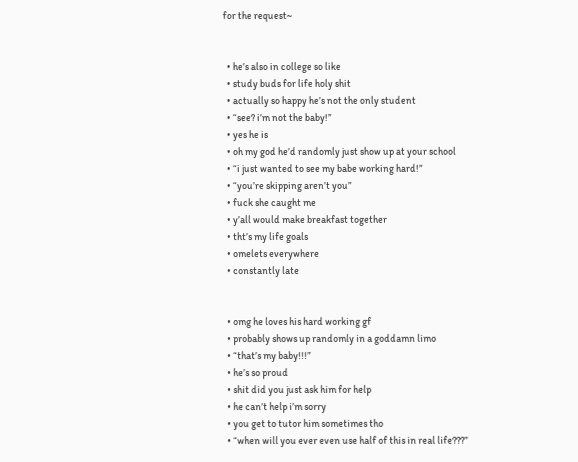for the request~


  • he’s also in college so like
  • study buds for life holy shit
  • actually so happy he’s not the only student
  • “see? i’m not the baby!”
  • yes he is
  • oh my god he’d randomly just show up at your school
  • “i just wanted to see my babe working hard!”
  • “you’re skipping aren’t you”
  • fuck she caught me
  • y’all would make breakfast together
  • tht’s my life goals
  • omelets everywhere
  • constantly late


  • omg he loves his hard working gf
  • probably shows up randomly in a goddamn limo
  • “that’s my baby!!!”
  • he’s so proud
  • shit did you just ask him for help
  • he can’t help i’m sorry
  • you get to tutor him sometimes tho
  • “when will you ever even use half of this in real life???”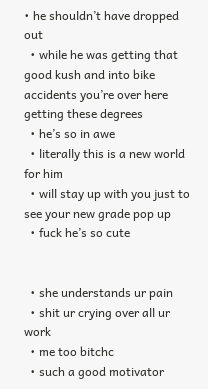• he shouldn’t have dropped out
  • while he was getting that good kush and into bike accidents you’re over here getting these degrees
  • he’s so in awe
  • literally this is a new world for him
  • will stay up with you just to see your new grade pop up
  • fuck he’s so cute


  • she understands ur pain
  • shit ur crying over all ur work
  • me too bitchc
  • such a good motivator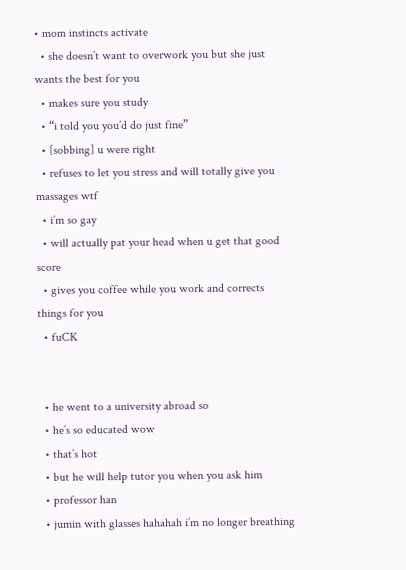• mom instincts activate
  • she doesn’t want to overwork you but she just wants the best for you
  • makes sure you study
  • “i told you you’d do just fine”
  • [sobbing] u were right
  • refuses to let you stress and will totally give you massages wtf
  • i’m so gay
  • will actually pat your head when u get that good score
  • gives you coffee while you work and corrects things for you
  • fuCK


  • he went to a university abroad so
  • he’s so educated wow
  • that’s hot
  • but he will help tutor you when you ask him
  • professor han
  • jumin with glasses hahahah i’m no longer breathing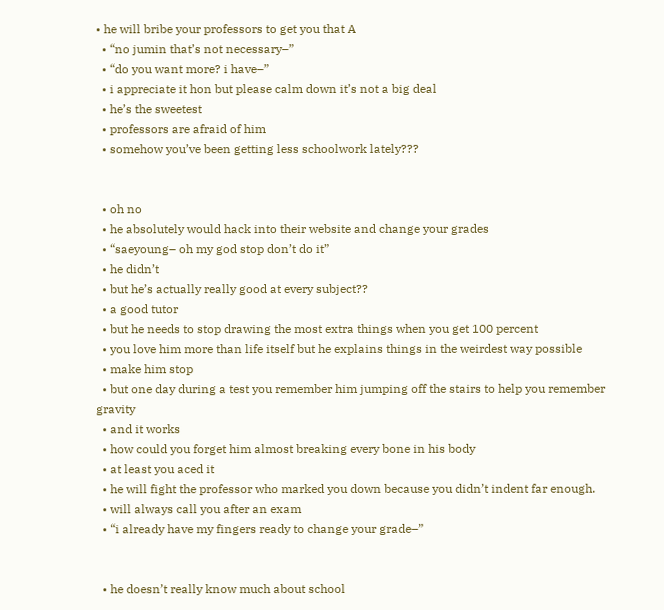• he will bribe your professors to get you that A
  • “no jumin that’s not necessary–”
  • “do you want more? i have–”
  • i appreciate it hon but please calm down it’s not a big deal
  • he’s the sweetest
  • professors are afraid of him
  • somehow you’ve been getting less schoolwork lately???


  • oh no
  • he absolutely would hack into their website and change your grades
  • “saeyoung– oh my god stop don’t do it”
  • he didn’t
  • but he’s actually really good at every subject??
  • a good tutor
  • but he needs to stop drawing the most extra things when you get 100 percent
  • you love him more than life itself but he explains things in the weirdest way possible
  • make him stop
  • but one day during a test you remember him jumping off the stairs to help you remember gravity
  • and it works
  • how could you forget him almost breaking every bone in his body
  • at least you aced it
  • he will fight the professor who marked you down because you didn’t indent far enough.
  • will always call you after an exam
  • “i already have my fingers ready to change your grade–”


  • he doesn’t really know much about school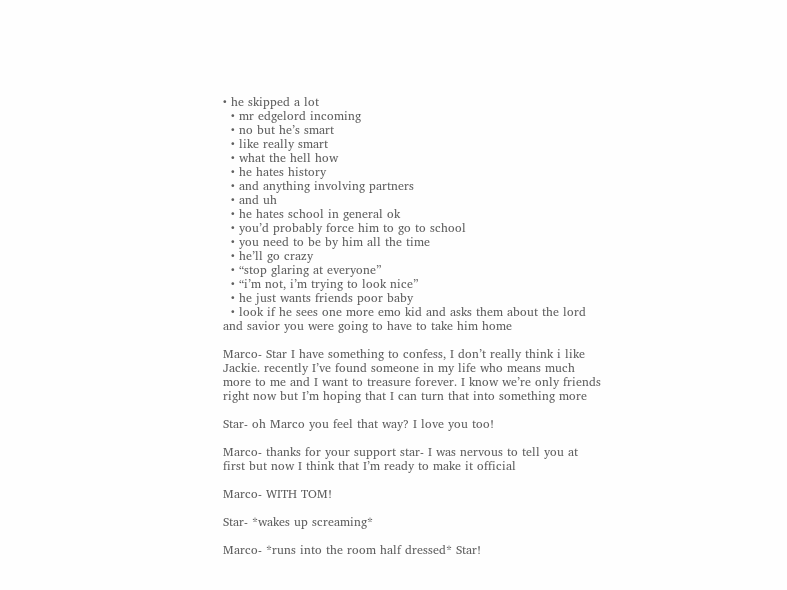• he skipped a lot
  • mr edgelord incoming
  • no but he’s smart
  • like really smart
  • what the hell how
  • he hates history
  • and anything involving partners
  • and uh
  • he hates school in general ok
  • you’d probably force him to go to school
  • you need to be by him all the time
  • he’ll go crazy
  • “stop glaring at everyone”
  • “i’m not, i’m trying to look nice”
  • he just wants friends poor baby
  • look if he sees one more emo kid and asks them about the lord and savior you were going to have to take him home

Marco- Star I have something to confess, I don’t really think i like Jackie. recently I’ve found someone in my life who means much more to me and I want to treasure forever. I know we’re only friends right now but I’m hoping that I can turn that into something more

Star- oh Marco you feel that way? I love you too!

Marco- thanks for your support star- I was nervous to tell you at first but now I think that I’m ready to make it official

Marco- WITH TOM!

Star- *wakes up screaming*

Marco- *runs into the room half dressed* Star!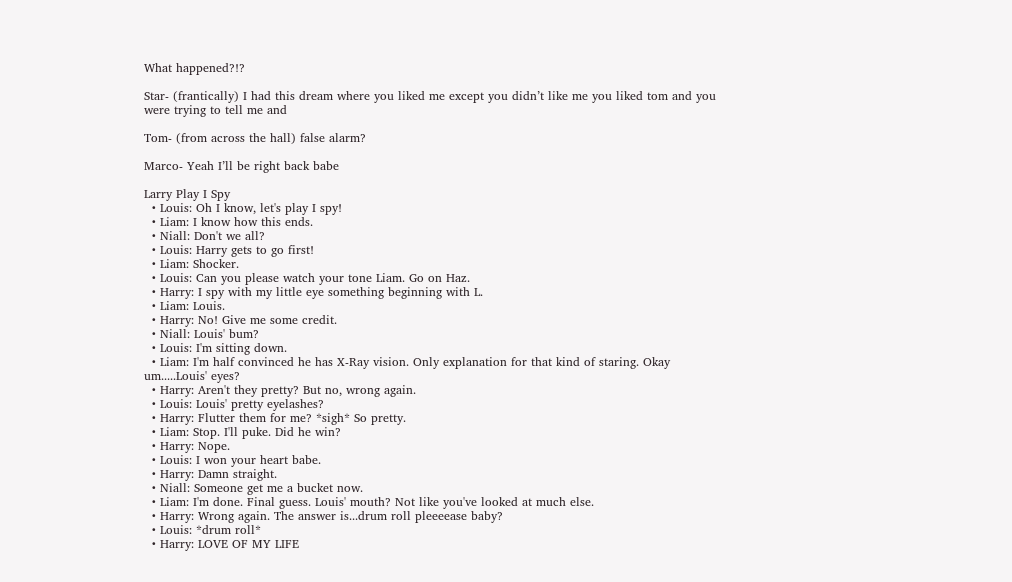What happened?!?

Star- (frantically) I had this dream where you liked me except you didn’t like me you liked tom and you were trying to tell me and

Tom- (from across the hall) false alarm?

Marco- Yeah I’ll be right back babe

Larry Play I Spy
  • Louis: Oh I know, let's play I spy!
  • Liam: I know how this ends.
  • Niall: Don't we all?
  • Louis: Harry gets to go first!
  • Liam: Shocker.
  • Louis: Can you please watch your tone Liam. Go on Haz.
  • Harry: I spy with my little eye something beginning with L.
  • Liam: Louis.
  • Harry: No! Give me some credit.
  • Niall: Louis' bum?
  • Louis: I'm sitting down.
  • Liam: I'm half convinced he has X-Ray vision. Only explanation for that kind of staring. Okay um.....Louis' eyes?
  • Harry: Aren't they pretty? But no, wrong again.
  • Louis: Louis' pretty eyelashes?
  • Harry: Flutter them for me? *sigh* So pretty.
  • Liam: Stop. I'll puke. Did he win?
  • Harry: Nope.
  • Louis: I won your heart babe.
  • Harry: Damn straight.
  • Niall: Someone get me a bucket now.
  • Liam: I'm done. Final guess. Louis' mouth? Not like you've looked at much else.
  • Harry: Wrong again. The answer is...drum roll pleeeease baby?
  • Louis: *drum roll*
  • Harry: LOVE OF MY LIFE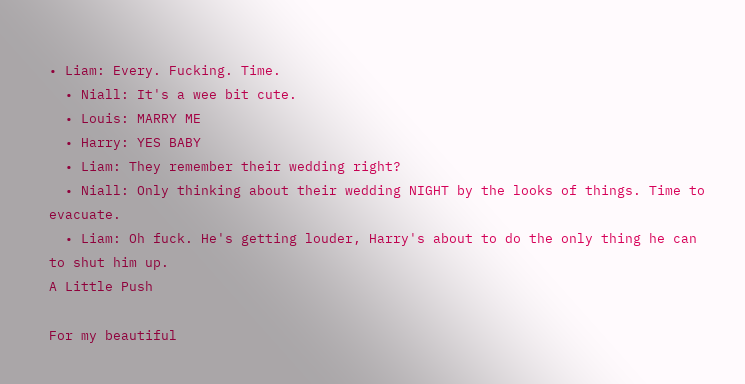• Liam: Every. Fucking. Time.
  • Niall: It's a wee bit cute.
  • Louis: MARRY ME
  • Harry: YES BABY
  • Liam: They remember their wedding right?
  • Niall: Only thinking about their wedding NIGHT by the looks of things. Time to evacuate.
  • Liam: Oh fuck. He's getting louder, Harry's about to do the only thing he can to shut him up.
A Little Push

For my beautiful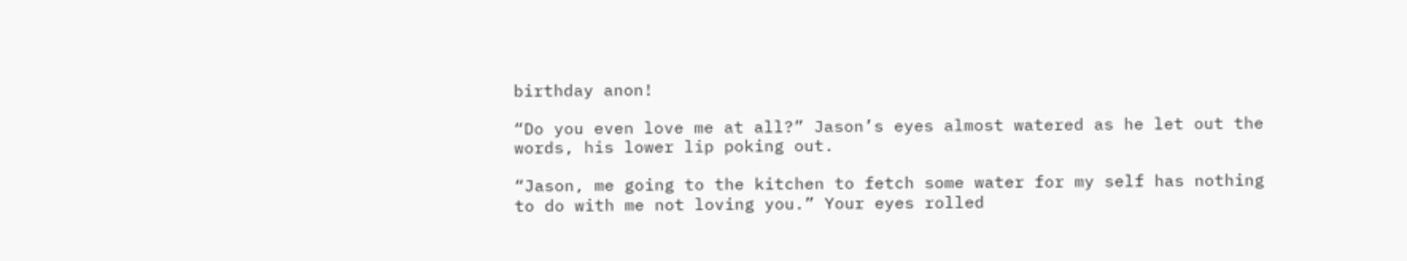birthday anon!

“Do you even love me at all?” Jason’s eyes almost watered as he let out the words, his lower lip poking out.

“Jason, me going to the kitchen to fetch some water for my self has nothing to do with me not loving you.” Your eyes rolled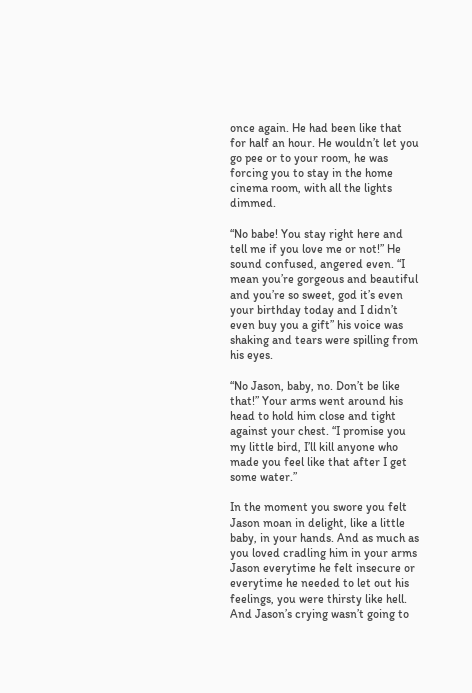once again. He had been like that for half an hour. He wouldn’t let you go pee or to your room, he was forcing you to stay in the home cinema room, with all the lights dimmed.

“No babe! You stay right here and tell me if you love me or not!” He sound confused, angered even. “I mean you’re gorgeous and beautiful and you’re so sweet, god it’s even your birthday today and I didn’t even buy you a gift” his voice was shaking and tears were spilling from his eyes.

“No Jason, baby, no. Don’t be like that!” Your arms went around his head to hold him close and tight against your chest. “I promise you my little bird, I’ll kill anyone who made you feel like that after I get some water.”

In the moment you swore you felt Jason moan in delight, like a little baby, in your hands. And as much as you loved cradling him in your arms Jason everytime he felt insecure or everytime he needed to let out his feelings, you were thirsty like hell. And Jason’s crying wasn’t going to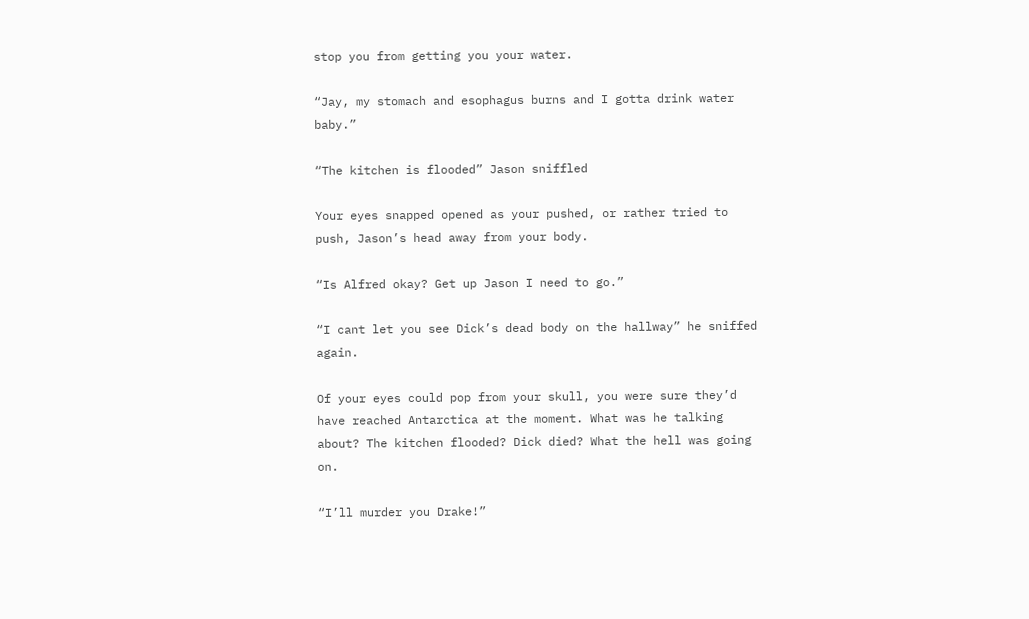stop you from getting you your water.

“Jay, my stomach and esophagus burns and I gotta drink water baby.”

“The kitchen is flooded” Jason sniffled

Your eyes snapped opened as your pushed, or rather tried to push, Jason’s head away from your body.

“Is Alfred okay? Get up Jason I need to go.”

“I cant let you see Dick’s dead body on the hallway” he sniffed again.

Of your eyes could pop from your skull, you were sure they’d have reached Antarctica at the moment. What was he talking about? The kitchen flooded? Dick died? What the hell was going on.

“I’ll murder you Drake!”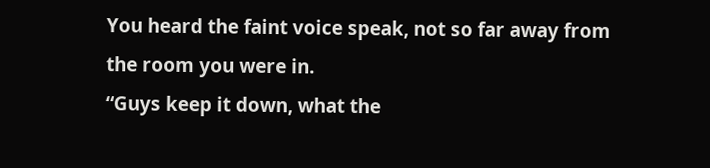You heard the faint voice speak, not so far away from the room you were in.
“Guys keep it down, what the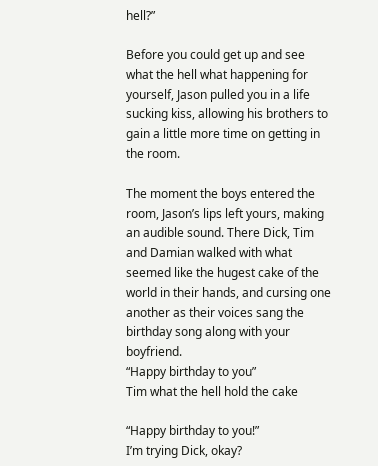hell?”

Before you could get up and see what the hell what happening for yourself, Jason pulled you in a life sucking kiss, allowing his brothers to gain a little more time on getting in the room.

The moment the boys entered the room, Jason’s lips left yours, making an audible sound. There Dick, Tim and Damian walked with what seemed like the hugest cake of the world in their hands, and cursing one another as their voices sang the birthday song along with your boyfriend.
“Happy birthday to you”
Tim what the hell hold the cake

“Happy birthday to you!”
I’m trying Dick, okay?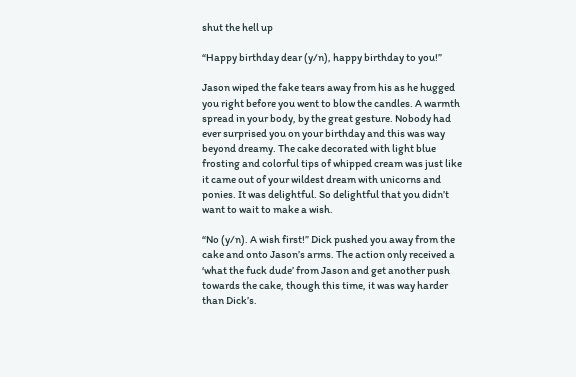shut the hell up

“Happy birthday dear (y/n), happy birthday to you!”

Jason wiped the fake tears away from his as he hugged you right before you went to blow the candles. A warmth spread in your body, by the great gesture. Nobody had ever surprised you on your birthday and this was way beyond dreamy. The cake decorated with light blue frosting and colorful tips of whipped cream was just like it came out of your wildest dream with unicorns and ponies. It was delightful. So delightful that you didn’t want to wait to make a wish.

“No (y/n). A wish first!” Dick pushed you away from the cake and onto Jason’s arms. The action only received a ‘what the fuck dude’ from Jason and get another push towards the cake, though this time, it was way harder than Dick’s.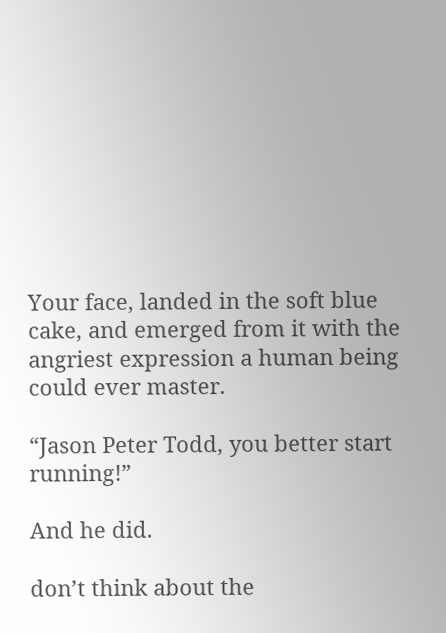Your face, landed in the soft blue cake, and emerged from it with the angriest expression a human being could ever master.

“Jason Peter Todd, you better start running!”

And he did.

don’t think about the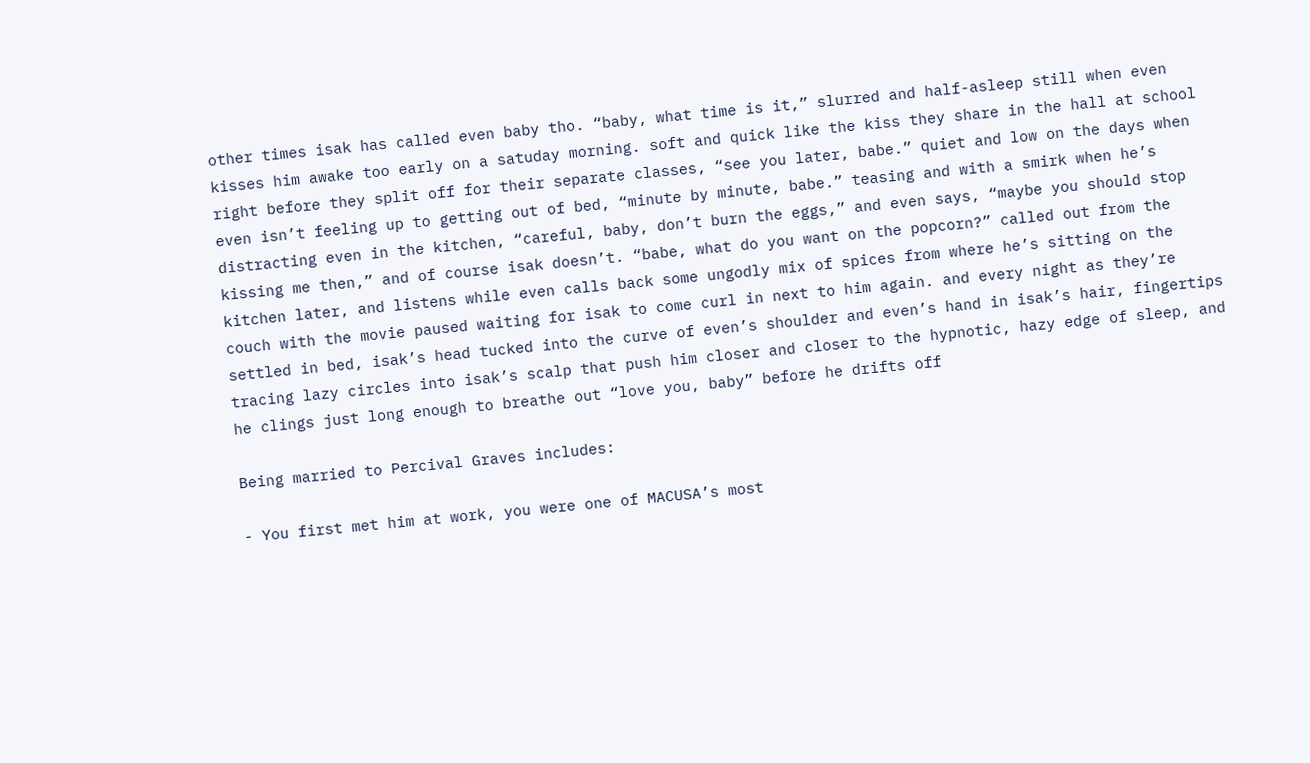other times isak has called even baby tho. “baby, what time is it,” slurred and half-asleep still when even kisses him awake too early on a satuday morning. soft and quick like the kiss they share in the hall at school right before they split off for their separate classes, “see you later, babe.” quiet and low on the days when even isn’t feeling up to getting out of bed, “minute by minute, babe.” teasing and with a smirk when he’s distracting even in the kitchen, “careful, baby, don’t burn the eggs,” and even says, “maybe you should stop kissing me then,” and of course isak doesn’t. “babe, what do you want on the popcorn?” called out from the kitchen later, and listens while even calls back some ungodly mix of spices from where he’s sitting on the couch with the movie paused waiting for isak to come curl in next to him again. and every night as they’re settled in bed, isak’s head tucked into the curve of even’s shoulder and even’s hand in isak’s hair, fingertips tracing lazy circles into isak’s scalp that push him closer and closer to the hypnotic, hazy edge of sleep, and he clings just long enough to breathe out “love you, baby” before he drifts off

Being married to Percival Graves includes:

- You first met him at work, you were one of MACUSA’s most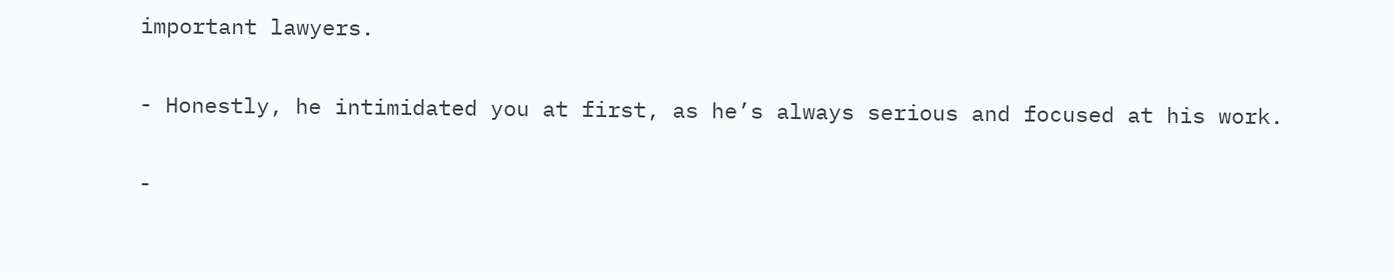important lawyers.

- Honestly, he intimidated you at first, as he’s always serious and focused at his work.

-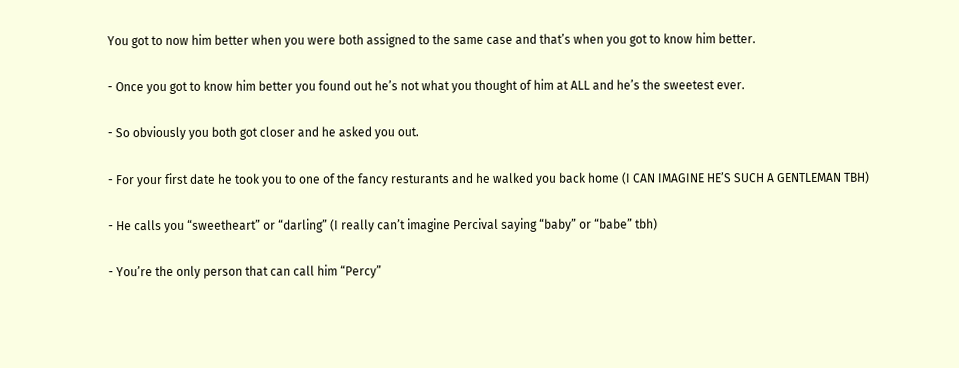You got to now him better when you were both assigned to the same case and that’s when you got to know him better.

- Once you got to know him better you found out he’s not what you thought of him at ALL and he’s the sweetest ever.

- So obviously you both got closer and he asked you out.

- For your first date he took you to one of the fancy resturants and he walked you back home (I CAN IMAGINE HE’S SUCH A GENTLEMAN TBH)

- He calls you “sweetheart” or “darling” (I really can’t imagine Percival saying “baby” or “babe” tbh)

- You’re the only person that can call him “Percy”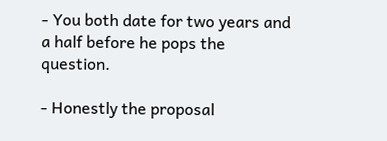- You both date for two years and a half before he pops the question.

- Honestly the proposal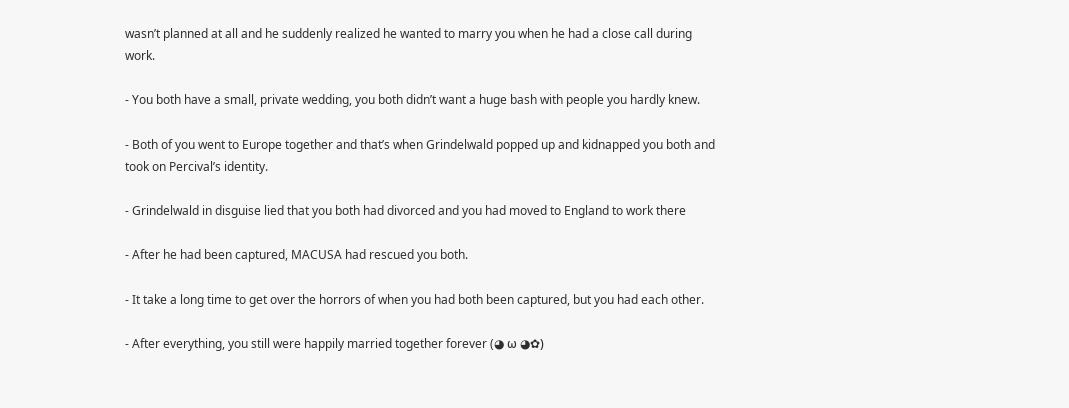wasn’t planned at all and he suddenly realized he wanted to marry you when he had a close call during work.

- You both have a small, private wedding, you both didn’t want a huge bash with people you hardly knew.

- Both of you went to Europe together and that’s when Grindelwald popped up and kidnapped you both and took on Percival’s identity.

- Grindelwald in disguise lied that you both had divorced and you had moved to England to work there

- After he had been captured, MACUSA had rescued you both.

- It take a long time to get over the horrors of when you had both been captured, but you had each other.

- After everything, you still were happily married together forever (◕ ω ◕✿)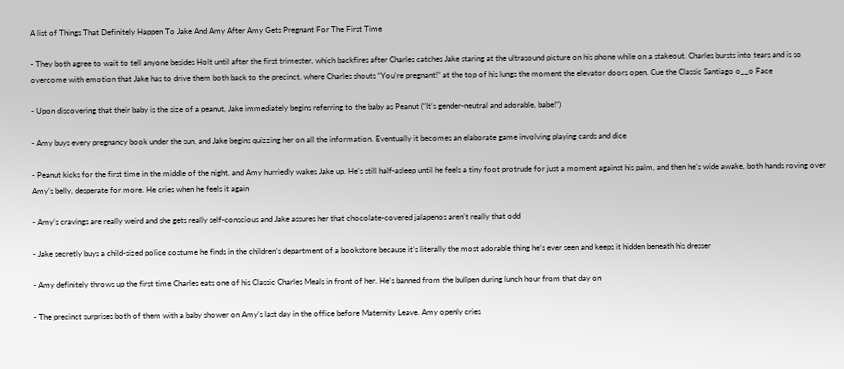A list of Things That Definitely Happen To Jake And Amy After Amy Gets Pregnant For The First Time

- They both agree to wait to tell anyone besides Holt until after the first trimester, which backfires after Charles catches Jake staring at the ultrasound picture on his phone while on a stakeout. Charles bursts into tears and is so overcome with emotion that Jake has to drive them both back to the precinct, where Charles shouts “You’re pregnant!” at the top of his lungs the moment the elevator doors open. Cue the Classic Santiago o__o Face

- Upon discovering that their baby is the size of a peanut, Jake immediately begins referring to the baby as Peanut (“It’s gender-neutral and adorable, babe!”)

- Amy buys every pregnancy book under the sun, and Jake begins quizzing her on all the information. Eventually it becomes an elaborate game involving playing cards and dice

- Peanut kicks for the first time in the middle of the night, and Amy hurriedly wakes Jake up. He’s still half-asleep until he feels a tiny foot protrude for just a moment against his palm, and then he’s wide awake, both hands roving over Amy’s belly, desperate for more. He cries when he feels it again

- Amy’s cravings are really weird and she gets really self-conscious and Jake assures her that chocolate-covered jalapenos aren’t really that odd

- Jake secretly buys a child-sized police costume he finds in the children’s department of a bookstore because it’s literally the most adorable thing he’s ever seen and keeps it hidden beneath his dresser

- Amy definitely throws up the first time Charles eats one of his Classic Charles Meals in front of her. He’s banned from the bullpen during lunch hour from that day on

- The precinct surprises both of them with a baby shower on Amy’s last day in the office before Maternity Leave. Amy openly cries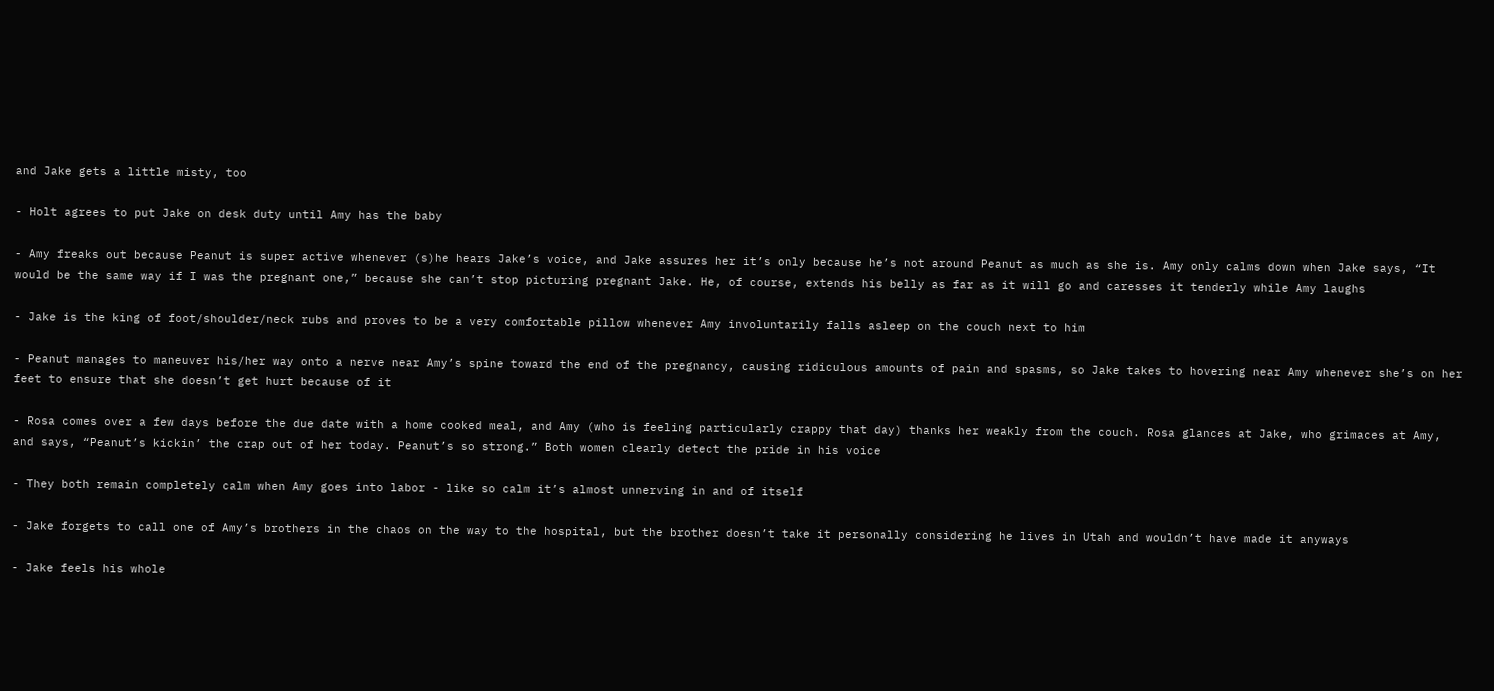and Jake gets a little misty, too

- Holt agrees to put Jake on desk duty until Amy has the baby

- Amy freaks out because Peanut is super active whenever (s)he hears Jake’s voice, and Jake assures her it’s only because he’s not around Peanut as much as she is. Amy only calms down when Jake says, “It would be the same way if I was the pregnant one,” because she can’t stop picturing pregnant Jake. He, of course, extends his belly as far as it will go and caresses it tenderly while Amy laughs

- Jake is the king of foot/shoulder/neck rubs and proves to be a very comfortable pillow whenever Amy involuntarily falls asleep on the couch next to him

- Peanut manages to maneuver his/her way onto a nerve near Amy’s spine toward the end of the pregnancy, causing ridiculous amounts of pain and spasms, so Jake takes to hovering near Amy whenever she’s on her feet to ensure that she doesn’t get hurt because of it

- Rosa comes over a few days before the due date with a home cooked meal, and Amy (who is feeling particularly crappy that day) thanks her weakly from the couch. Rosa glances at Jake, who grimaces at Amy, and says, “Peanut’s kickin’ the crap out of her today. Peanut’s so strong.” Both women clearly detect the pride in his voice

- They both remain completely calm when Amy goes into labor - like so calm it’s almost unnerving in and of itself

- Jake forgets to call one of Amy’s brothers in the chaos on the way to the hospital, but the brother doesn’t take it personally considering he lives in Utah and wouldn’t have made it anyways

- Jake feels his whole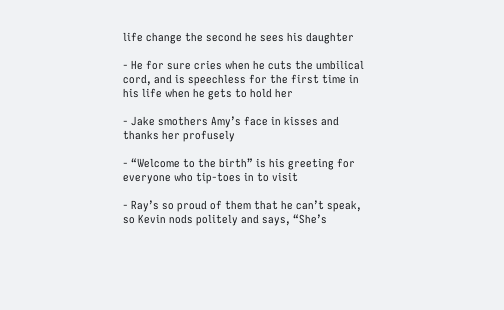life change the second he sees his daughter

- He for sure cries when he cuts the umbilical cord, and is speechless for the first time in his life when he gets to hold her

- Jake smothers Amy’s face in kisses and thanks her profusely

- “Welcome to the birth” is his greeting for everyone who tip-toes in to visit

- Ray’s so proud of them that he can’t speak, so Kevin nods politely and says, “She’s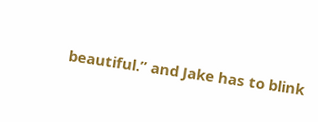beautiful.” and Jake has to blink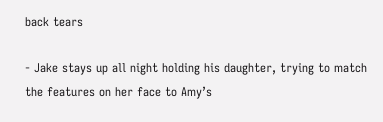back tears

- Jake stays up all night holding his daughter, trying to match the features on her face to Amy’s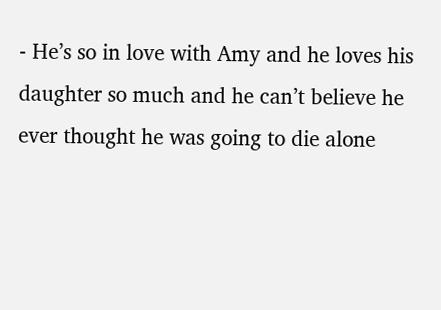- He’s so in love with Amy and he loves his daughter so much and he can’t believe he ever thought he was going to die alone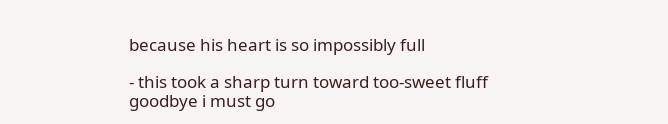because his heart is so impossibly full

- this took a sharp turn toward too-sweet fluff goodbye i must go